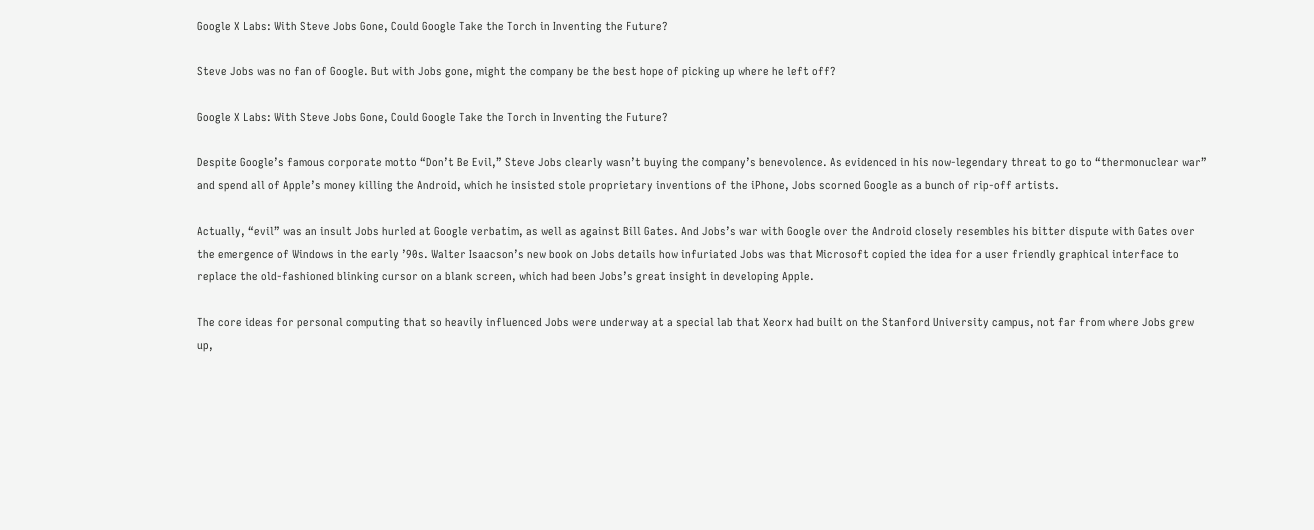Google X Labs: With Steve Jobs Gone, Could Google Take the Torch in Inventing the Future?

Steve Jobs was no fan of Google. But with Jobs gone, might the company be the best hope of picking up where he left off?

Google X Labs: With Steve Jobs Gone, Could Google Take the Torch in Inventing the Future?

Despite Google’s famous corporate motto “Don’t Be Evil,” Steve Jobs clearly wasn’t buying the company’s benevolence. As evidenced in his now-legendary threat to go to “thermonuclear war” and spend all of Apple’s money killing the Android, which he insisted stole proprietary inventions of the iPhone, Jobs scorned Google as a bunch of rip-off artists.

Actually, “evil” was an insult Jobs hurled at Google verbatim, as well as against Bill Gates. And Jobs’s war with Google over the Android closely resembles his bitter dispute with Gates over the emergence of Windows in the early ’90s. Walter Isaacson’s new book on Jobs details how infuriated Jobs was that Microsoft copied the idea for a user friendly graphical interface to replace the old-fashioned blinking cursor on a blank screen, which had been Jobs’s great insight in developing Apple.

The core ideas for personal computing that so heavily influenced Jobs were underway at a special lab that Xeorx had built on the Stanford University campus, not far from where Jobs grew up,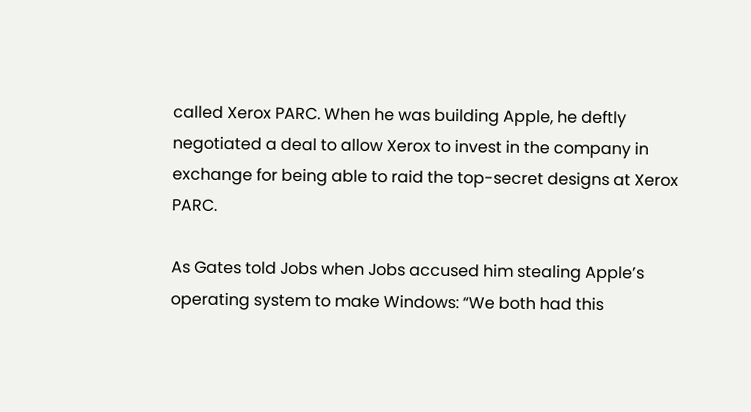called Xerox PARC. When he was building Apple, he deftly negotiated a deal to allow Xerox to invest in the company in exchange for being able to raid the top-secret designs at Xerox PARC.

As Gates told Jobs when Jobs accused him stealing Apple’s operating system to make Windows: “We both had this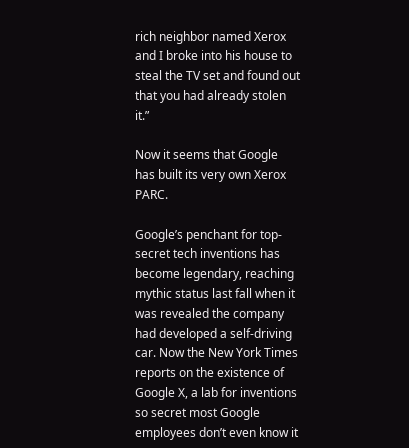rich neighbor named Xerox and I broke into his house to steal the TV set and found out that you had already stolen it.”

Now it seems that Google has built its very own Xerox PARC.

Google’s penchant for top-secret tech inventions has become legendary, reaching mythic status last fall when it was revealed the company had developed a self-driving car. Now the New York Times reports on the existence of Google X, a lab for inventions so secret most Google employees don’t even know it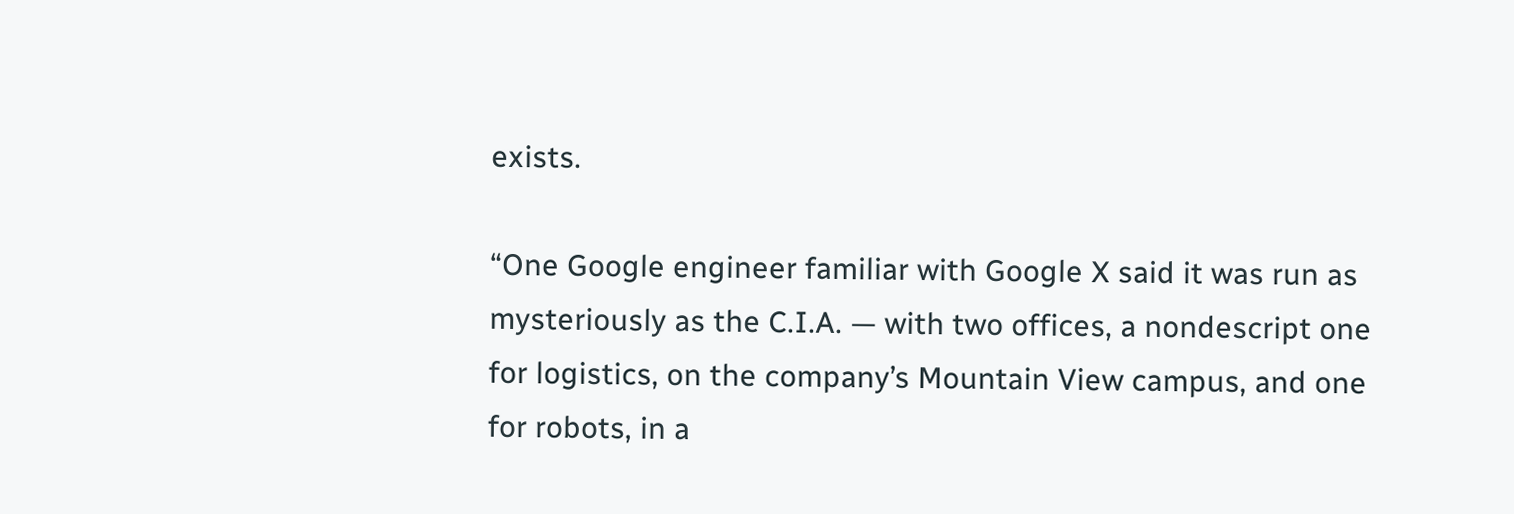exists.

“One Google engineer familiar with Google X said it was run as mysteriously as the C.I.A. — with two offices, a nondescript one for logistics, on the company’s Mountain View campus, and one for robots, in a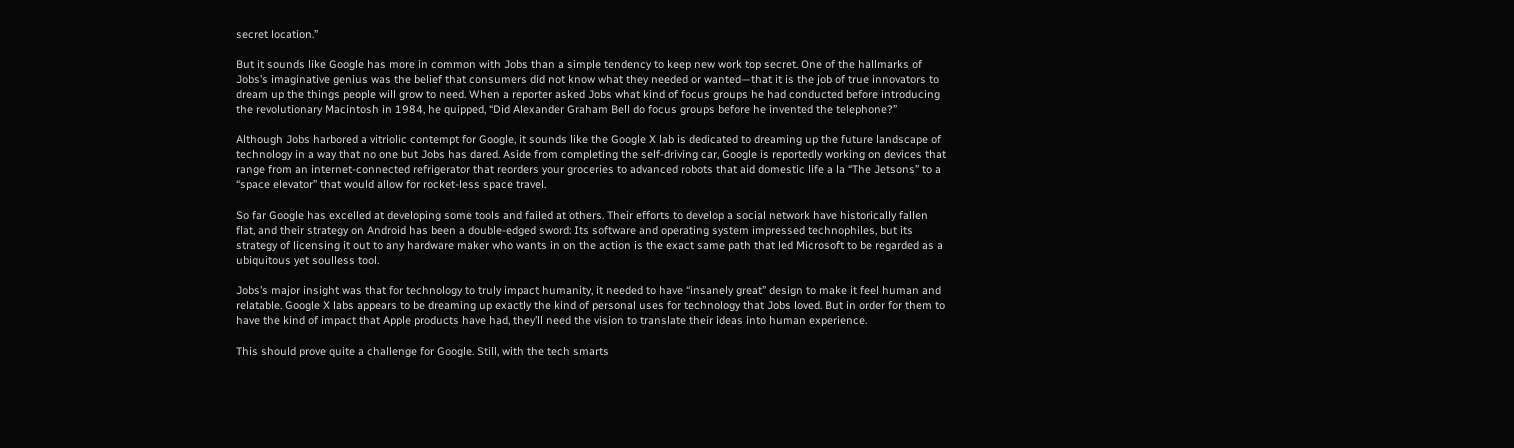secret location.”

But it sounds like Google has more in common with Jobs than a simple tendency to keep new work top secret. One of the hallmarks of Jobs’s imaginative genius was the belief that consumers did not know what they needed or wanted—that it is the job of true innovators to dream up the things people will grow to need. When a reporter asked Jobs what kind of focus groups he had conducted before introducing the revolutionary Macintosh in 1984, he quipped, “Did Alexander Graham Bell do focus groups before he invented the telephone?”

Although Jobs harbored a vitriolic contempt for Google, it sounds like the Google X lab is dedicated to dreaming up the future landscape of technology in a way that no one but Jobs has dared. Aside from completing the self-driving car, Google is reportedly working on devices that range from an internet-connected refrigerator that reorders your groceries to advanced robots that aid domestic life a la “The Jetsons” to a “space elevator” that would allow for rocket-less space travel.

So far Google has excelled at developing some tools and failed at others. Their efforts to develop a social network have historically fallen flat, and their strategy on Android has been a double-edged sword: Its software and operating system impressed technophiles, but its strategy of licensing it out to any hardware maker who wants in on the action is the exact same path that led Microsoft to be regarded as a ubiquitous yet soulless tool.

Jobs’s major insight was that for technology to truly impact humanity, it needed to have “insanely great” design to make it feel human and relatable. Google X labs appears to be dreaming up exactly the kind of personal uses for technology that Jobs loved. But in order for them to have the kind of impact that Apple products have had, they’ll need the vision to translate their ideas into human experience.

This should prove quite a challenge for Google. Still, with the tech smarts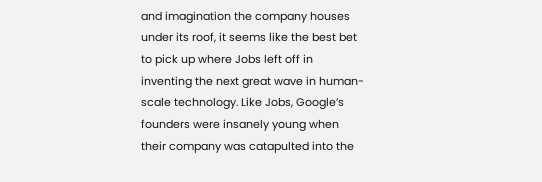and imagination the company houses under its roof, it seems like the best bet to pick up where Jobs left off in inventing the next great wave in human-scale technology. Like Jobs, Google’s founders were insanely young when their company was catapulted into the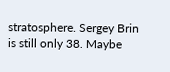stratosphere. Sergey Brin is still only 38. Maybe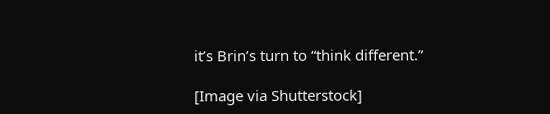it’s Brin’s turn to “think different.”

[Image via Shutterstock]